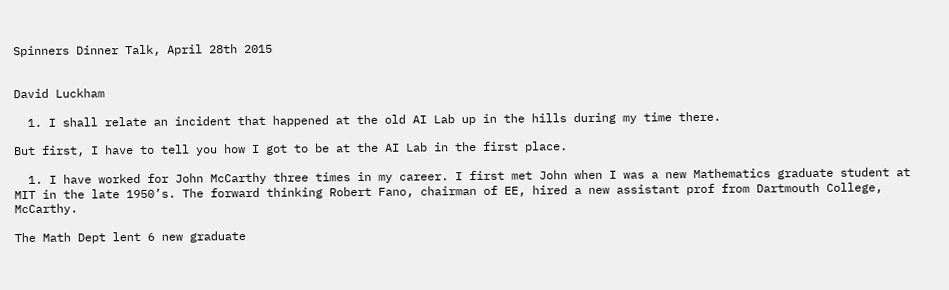Spinners Dinner Talk, April 28th 2015


David Luckham

  1. I shall relate an incident that happened at the old AI Lab up in the hills during my time there.

But first, I have to tell you how I got to be at the AI Lab in the first place.

  1. I have worked for John McCarthy three times in my career. I first met John when I was a new Mathematics graduate student at MIT in the late 1950’s. The forward thinking Robert Fano, chairman of EE, hired a new assistant prof from Dartmouth College, McCarthy.

The Math Dept lent 6 new graduate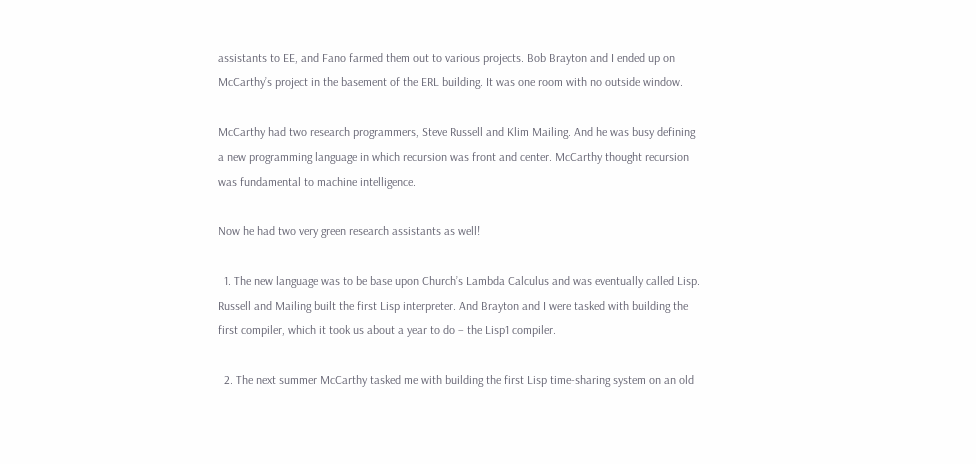assistants to EE, and Fano farmed them out to various projects. Bob Brayton and I ended up on McCarthy’s project in the basement of the ERL building. It was one room with no outside window.

McCarthy had two research programmers, Steve Russell and Klim Mailing. And he was busy defining a new programming language in which recursion was front and center. McCarthy thought recursion was fundamental to machine intelligence.

Now he had two very green research assistants as well!

  1. The new language was to be base upon Church’s Lambda Calculus and was eventually called Lisp. Russell and Mailing built the first Lisp interpreter. And Brayton and I were tasked with building the first compiler, which it took us about a year to do – the Lisp1 compiler.

  2. The next summer McCarthy tasked me with building the first Lisp time-sharing system on an old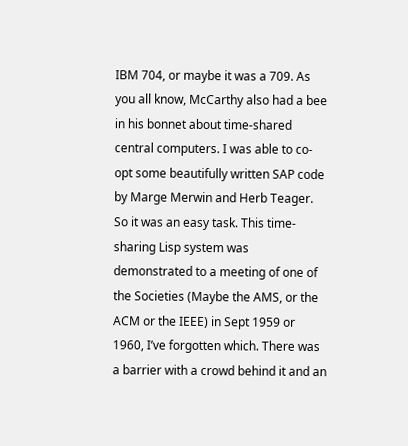IBM 704, or maybe it was a 709. As you all know, McCarthy also had a bee in his bonnet about time-shared central computers. I was able to co-opt some beautifully written SAP code by Marge Merwin and Herb Teager. So it was an easy task. This time-sharing Lisp system was demonstrated to a meeting of one of the Societies (Maybe the AMS, or the ACM or the IEEE) in Sept 1959 or 1960, I’ve forgotten which. There was a barrier with a crowd behind it and an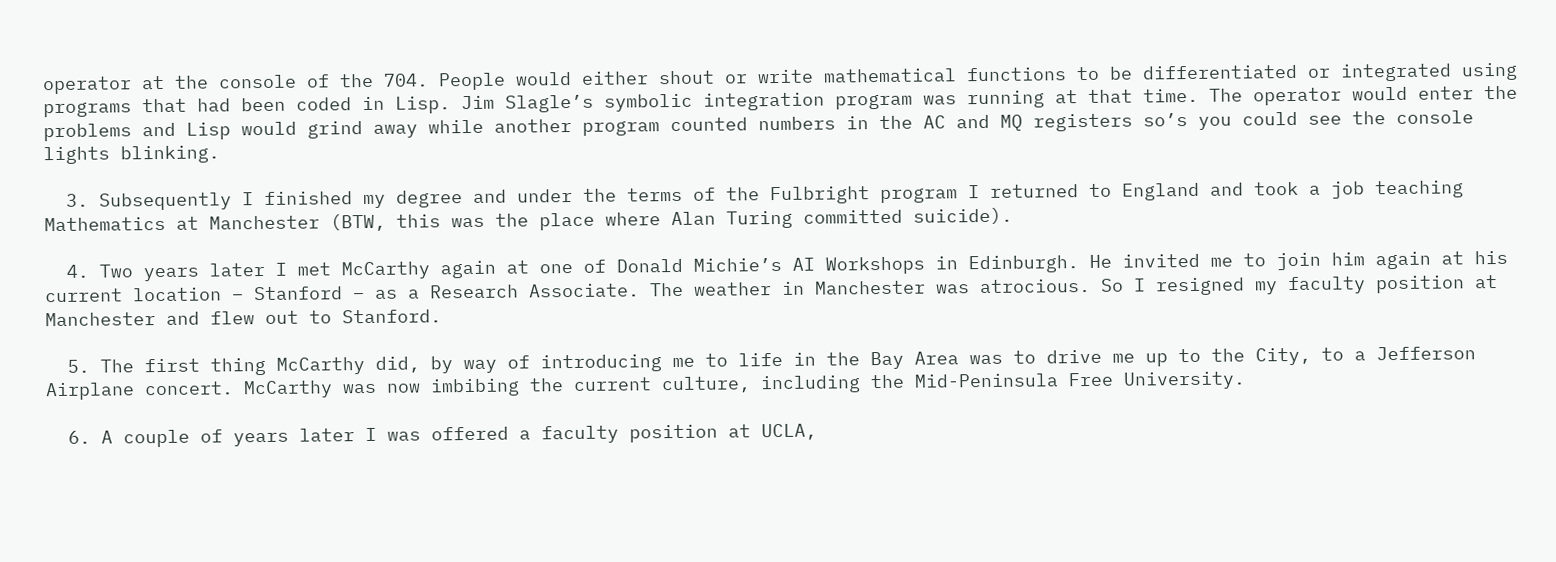operator at the console of the 704. People would either shout or write mathematical functions to be differentiated or integrated using programs that had been coded in Lisp. Jim Slagle’s symbolic integration program was running at that time. The operator would enter the problems and Lisp would grind away while another program counted numbers in the AC and MQ registers so’s you could see the console lights blinking.

  3. Subsequently I finished my degree and under the terms of the Fulbright program I returned to England and took a job teaching Mathematics at Manchester (BTW, this was the place where Alan Turing committed suicide).

  4. Two years later I met McCarthy again at one of Donald Michie’s AI Workshops in Edinburgh. He invited me to join him again at his current location – Stanford – as a Research Associate. The weather in Manchester was atrocious. So I resigned my faculty position at Manchester and flew out to Stanford.

  5. The first thing McCarthy did, by way of introducing me to life in the Bay Area was to drive me up to the City, to a Jefferson Airplane concert. McCarthy was now imbibing the current culture, including the Mid-Peninsula Free University.

  6. A couple of years later I was offered a faculty position at UCLA,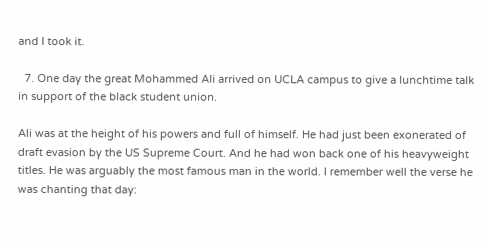and I took it.

  7. One day the great Mohammed Ali arrived on UCLA campus to give a lunchtime talk in support of the black student union.

Ali was at the height of his powers and full of himself. He had just been exonerated of draft evasion by the US Supreme Court. And he had won back one of his heavyweight titles. He was arguably the most famous man in the world. I remember well the verse he was chanting that day: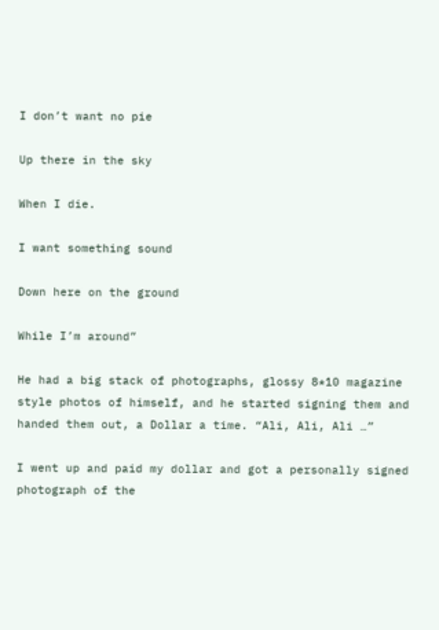I don’t want no pie

Up there in the sky

When I die.

I want something sound

Down here on the ground

While I’m around”

He had a big stack of photographs, glossy 8*10 magazine style photos of himself, and he started signing them and handed them out, a Dollar a time. “Ali, Ali, Ali …”

I went up and paid my dollar and got a personally signed photograph of the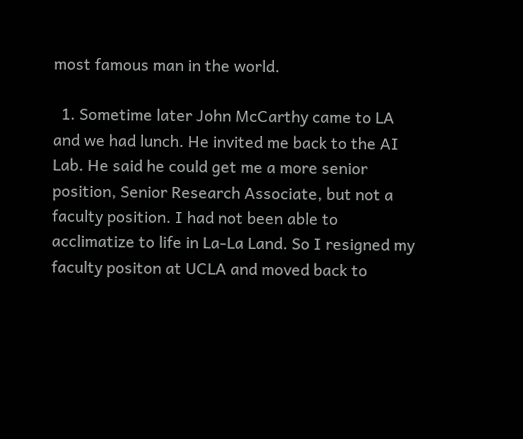most famous man in the world.

  1. Sometime later John McCarthy came to LA and we had lunch. He invited me back to the AI Lab. He said he could get me a more senior position, Senior Research Associate, but not a faculty position. I had not been able to acclimatize to life in La-La Land. So I resigned my faculty positon at UCLA and moved back to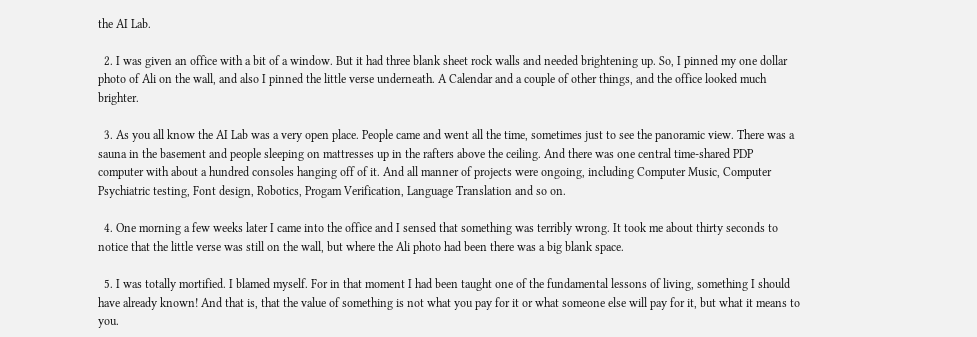the AI Lab.

  2. I was given an office with a bit of a window. But it had three blank sheet rock walls and needed brightening up. So, I pinned my one dollar photo of Ali on the wall, and also I pinned the little verse underneath. A Calendar and a couple of other things, and the office looked much brighter.

  3. As you all know the AI Lab was a very open place. People came and went all the time, sometimes just to see the panoramic view. There was a sauna in the basement and people sleeping on mattresses up in the rafters above the ceiling. And there was one central time-shared PDP computer with about a hundred consoles hanging off of it. And all manner of projects were ongoing, including Computer Music, Computer Psychiatric testing, Font design, Robotics, Progam Verification, Language Translation and so on.

  4. One morning a few weeks later I came into the office and I sensed that something was terribly wrong. It took me about thirty seconds to notice that the little verse was still on the wall, but where the Ali photo had been there was a big blank space.

  5. I was totally mortified. I blamed myself. For in that moment I had been taught one of the fundamental lessons of living, something I should have already known! And that is, that the value of something is not what you pay for it or what someone else will pay for it, but what it means to you.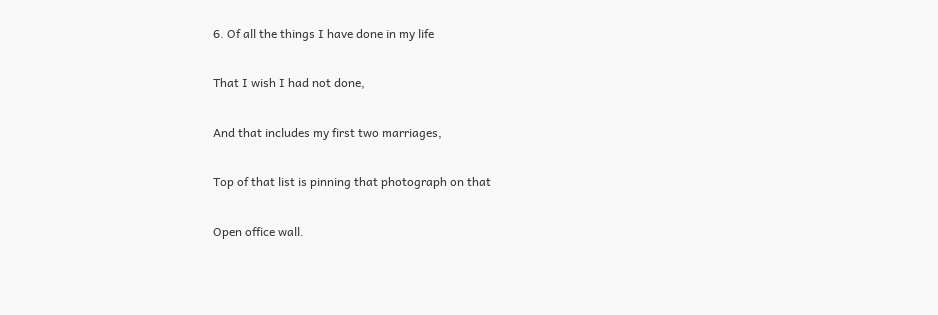6. Of all the things I have done in my life

That I wish I had not done,

And that includes my first two marriages,

Top of that list is pinning that photograph on that

Open office wall.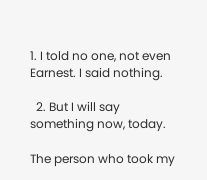1. I told no one, not even Earnest. I said nothing.

  2. But I will say something now, today.

The person who took my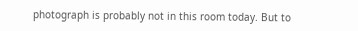photograph is probably not in this room today. But to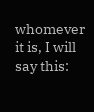whomever it is, I will say this: